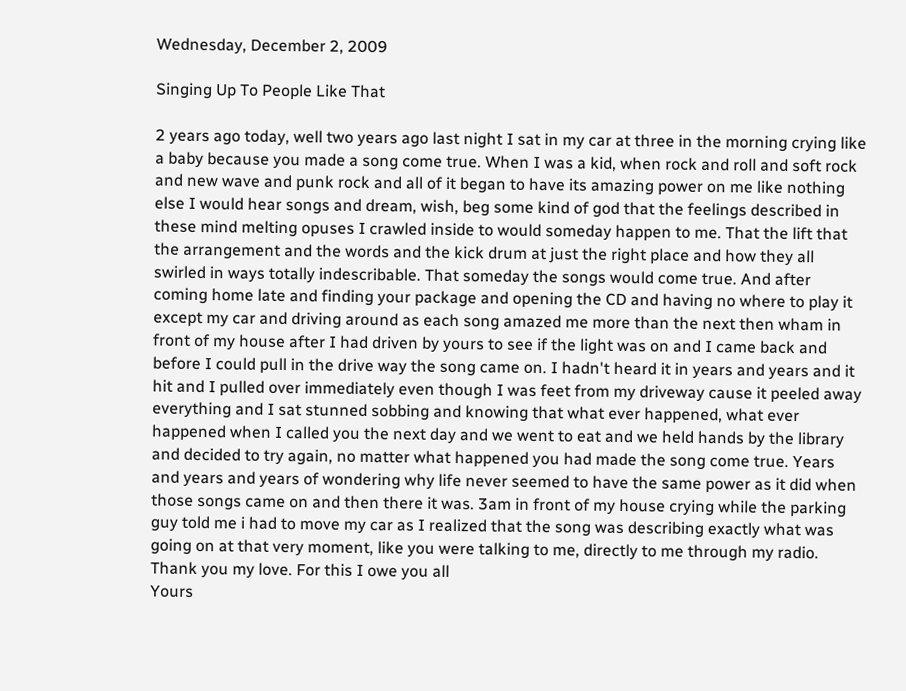Wednesday, December 2, 2009

Singing Up To People Like That

2 years ago today, well two years ago last night I sat in my car at three in the morning crying like a baby because you made a song come true. When I was a kid, when rock and roll and soft rock and new wave and punk rock and all of it began to have its amazing power on me like nothing else I would hear songs and dream, wish, beg some kind of god that the feelings described in these mind melting opuses I crawled inside to would someday happen to me. That the lift that the arrangement and the words and the kick drum at just the right place and how they all swirled in ways totally indescribable. That someday the songs would come true. And after coming home late and finding your package and opening the CD and having no where to play it except my car and driving around as each song amazed me more than the next then wham in front of my house after I had driven by yours to see if the light was on and I came back and before I could pull in the drive way the song came on. I hadn't heard it in years and years and it hit and I pulled over immediately even though I was feet from my driveway cause it peeled away everything and I sat stunned sobbing and knowing that what ever happened, what ever happened when I called you the next day and we went to eat and we held hands by the library and decided to try again, no matter what happened you had made the song come true. Years and years and years of wondering why life never seemed to have the same power as it did when those songs came on and then there it was. 3am in front of my house crying while the parking guy told me i had to move my car as I realized that the song was describing exactly what was going on at that very moment, like you were talking to me, directly to me through my radio. Thank you my love. For this I owe you all
Yours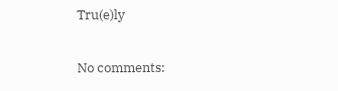Tru(e)ly

No comments: